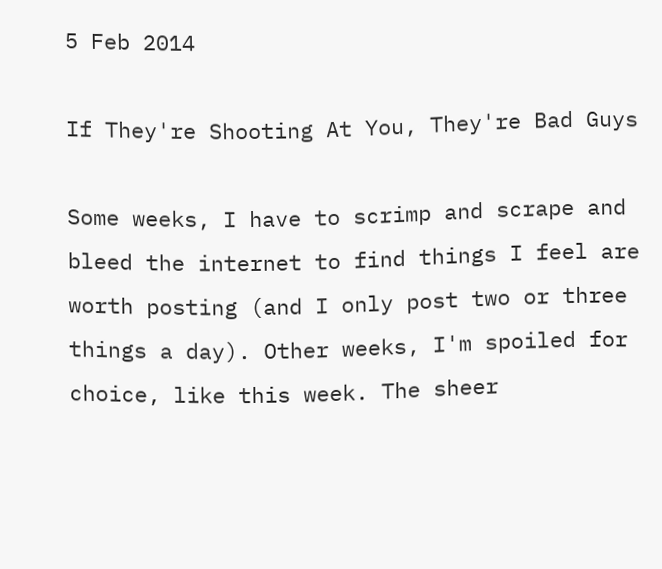5 Feb 2014

If They're Shooting At You, They're Bad Guys

Some weeks, I have to scrimp and scrape and bleed the internet to find things I feel are worth posting (and I only post two or three things a day). Other weeks, I'm spoiled for choice, like this week. The sheer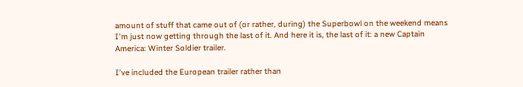amount of stuff that came out of (or rather, during) the Superbowl on the weekend means I'm just now getting through the last of it. And here it is, the last of it: a new Captain America: Winter Soldier trailer.

I've included the European trailer rather than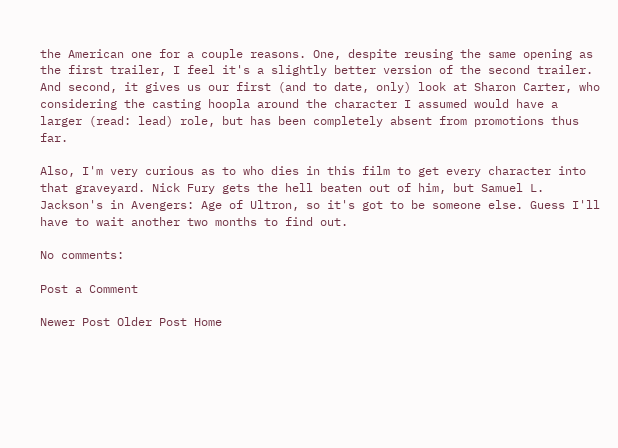the American one for a couple reasons. One, despite reusing the same opening as the first trailer, I feel it's a slightly better version of the second trailer. And second, it gives us our first (and to date, only) look at Sharon Carter, who considering the casting hoopla around the character I assumed would have a larger (read: lead) role, but has been completely absent from promotions thus far.

Also, I'm very curious as to who dies in this film to get every character into that graveyard. Nick Fury gets the hell beaten out of him, but Samuel L. Jackson's in Avengers: Age of Ultron, so it's got to be someone else. Guess I'll have to wait another two months to find out.

No comments:

Post a Comment

Newer Post Older Post Home